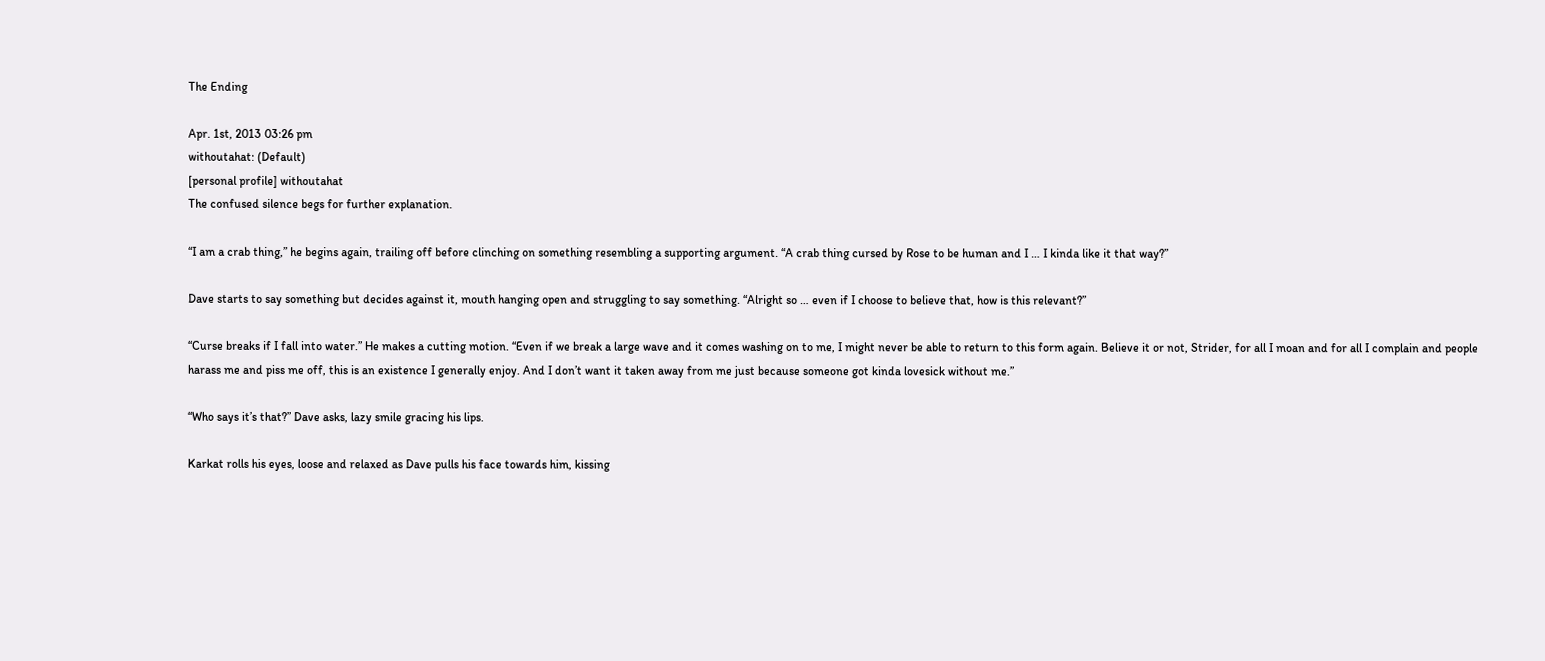The Ending

Apr. 1st, 2013 03:26 pm
withoutahat: (Default)
[personal profile] withoutahat
The confused silence begs for further explanation.

“I am a crab thing,” he begins again, trailing off before clinching on something resembling a supporting argument. “A crab thing cursed by Rose to be human and I … I kinda like it that way?”

Dave starts to say something but decides against it, mouth hanging open and struggling to say something. “Alright so … even if I choose to believe that, how is this relevant?”

“Curse breaks if I fall into water.” He makes a cutting motion. “Even if we break a large wave and it comes washing on to me, I might never be able to return to this form again. Believe it or not, Strider, for all I moan and for all I complain and people harass me and piss me off, this is an existence I generally enjoy. And I don’t want it taken away from me just because someone got kinda lovesick without me.”

“Who says it’s that?” Dave asks, lazy smile gracing his lips.

Karkat rolls his eyes, loose and relaxed as Dave pulls his face towards him, kissing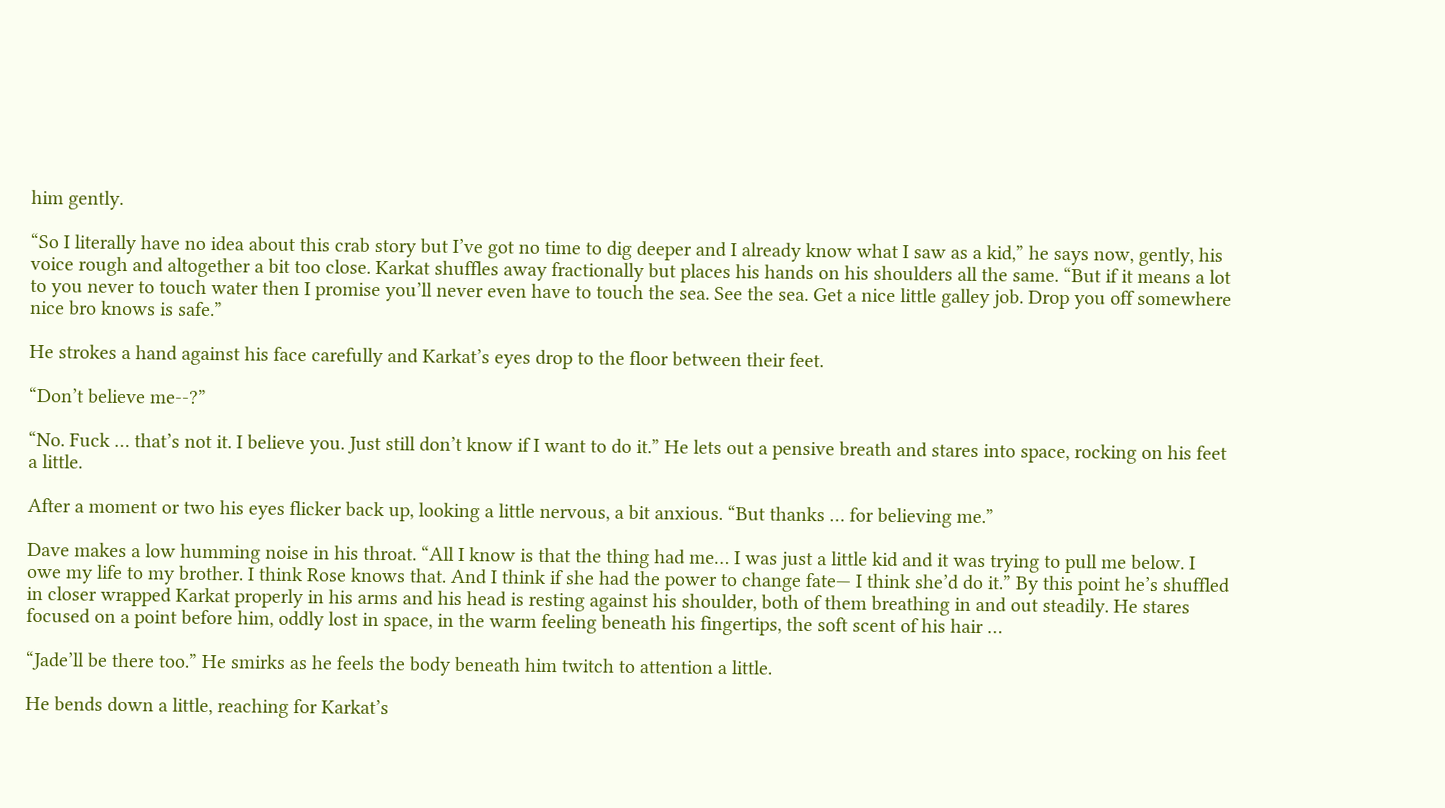him gently.

“So I literally have no idea about this crab story but I’ve got no time to dig deeper and I already know what I saw as a kid,” he says now, gently, his voice rough and altogether a bit too close. Karkat shuffles away fractionally but places his hands on his shoulders all the same. “But if it means a lot to you never to touch water then I promise you’ll never even have to touch the sea. See the sea. Get a nice little galley job. Drop you off somewhere nice bro knows is safe.”

He strokes a hand against his face carefully and Karkat’s eyes drop to the floor between their feet.

“Don’t believe me--?”

“No. Fuck … that’s not it. I believe you. Just still don’t know if I want to do it.” He lets out a pensive breath and stares into space, rocking on his feet a little.

After a moment or two his eyes flicker back up, looking a little nervous, a bit anxious. “But thanks … for believing me.”

Dave makes a low humming noise in his throat. “All I know is that the thing had me… I was just a little kid and it was trying to pull me below. I owe my life to my brother. I think Rose knows that. And I think if she had the power to change fate— I think she’d do it.” By this point he’s shuffled in closer wrapped Karkat properly in his arms and his head is resting against his shoulder, both of them breathing in and out steadily. He stares focused on a point before him, oddly lost in space, in the warm feeling beneath his fingertips, the soft scent of his hair …

“Jade’ll be there too.” He smirks as he feels the body beneath him twitch to attention a little.

He bends down a little, reaching for Karkat’s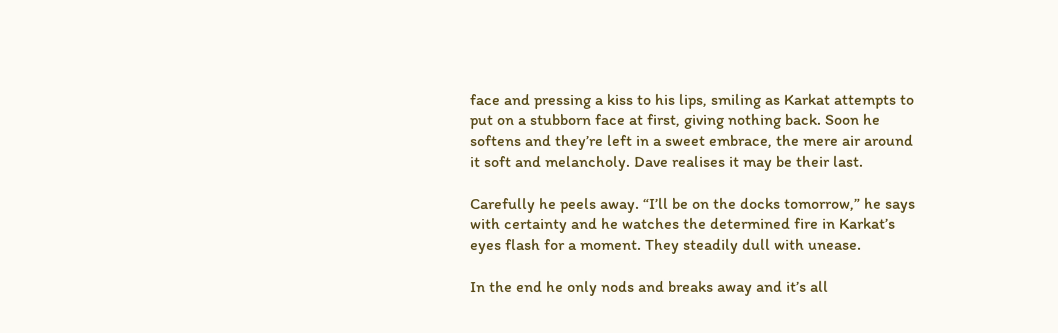face and pressing a kiss to his lips, smiling as Karkat attempts to put on a stubborn face at first, giving nothing back. Soon he softens and they’re left in a sweet embrace, the mere air around it soft and melancholy. Dave realises it may be their last.

Carefully he peels away. “I’ll be on the docks tomorrow,” he says with certainty and he watches the determined fire in Karkat’s eyes flash for a moment. They steadily dull with unease.

In the end he only nods and breaks away and it’s all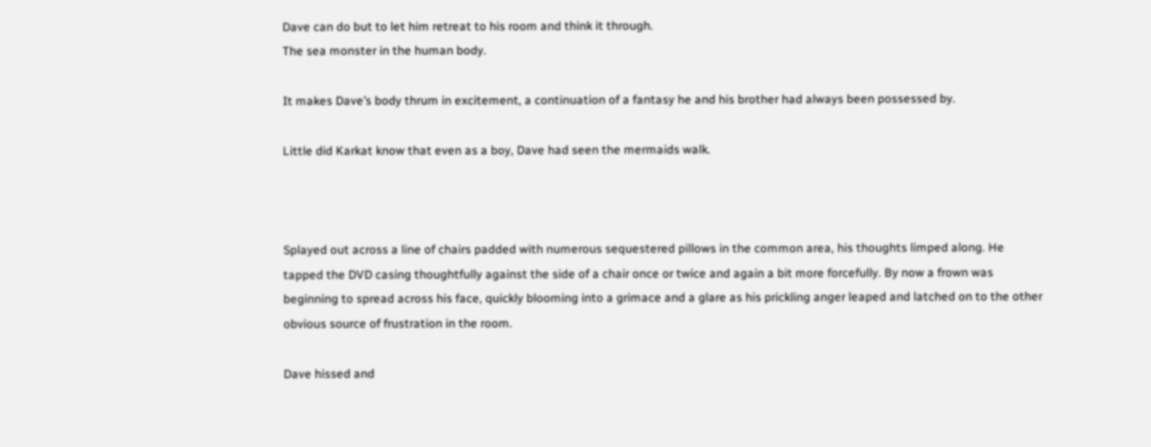Dave can do but to let him retreat to his room and think it through.
The sea monster in the human body.

It makes Dave’s body thrum in excitement, a continuation of a fantasy he and his brother had always been possessed by.

Little did Karkat know that even as a boy, Dave had seen the mermaids walk.



Splayed out across a line of chairs padded with numerous sequestered pillows in the common area, his thoughts limped along. He tapped the DVD casing thoughtfully against the side of a chair once or twice and again a bit more forcefully. By now a frown was beginning to spread across his face, quickly blooming into a grimace and a glare as his prickling anger leaped and latched on to the other obvious source of frustration in the room.

Dave hissed and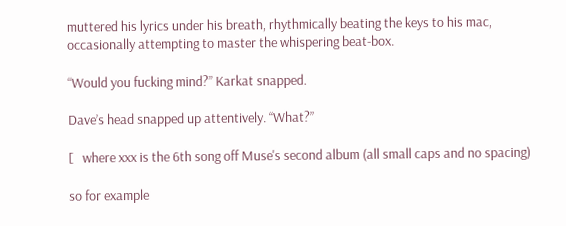muttered his lyrics under his breath, rhythmically beating the keys to his mac, occasionally attempting to master the whispering beat-box.

“Would you fucking mind?” Karkat snapped.

Dave’s head snapped up attentively. “What?”

[   where xxx is the 6th song off Muse's second album (all small caps and no spacing)

so for example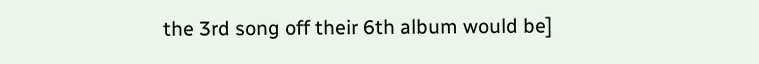the 3rd song off their 6th album would be]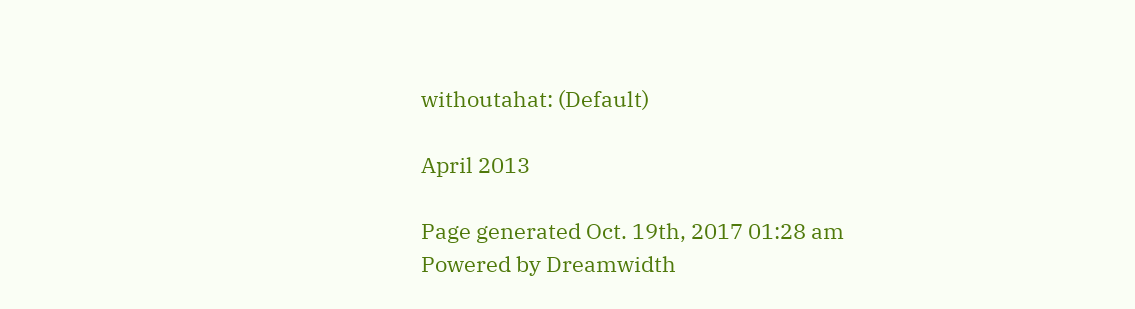withoutahat: (Default)

April 2013

Page generated Oct. 19th, 2017 01:28 am
Powered by Dreamwidth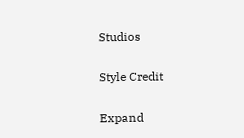Studios

Style Credit

Expand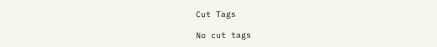Cut Tags

No cut tags